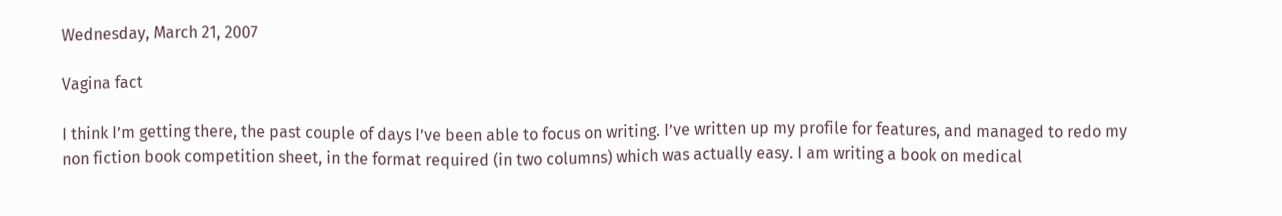Wednesday, March 21, 2007

Vagina fact

I think I’m getting there, the past couple of days I’ve been able to focus on writing. I’ve written up my profile for features, and managed to redo my non fiction book competition sheet, in the format required (in two columns) which was actually easy. I am writing a book on medical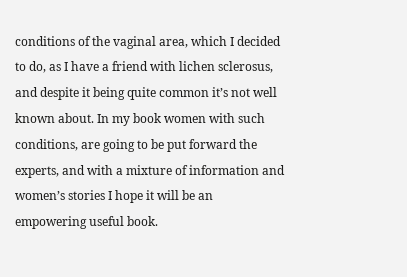conditions of the vaginal area, which I decided to do, as I have a friend with lichen sclerosus, and despite it being quite common it’s not well known about. In my book women with such conditions, are going to be put forward the experts, and with a mixture of information and women’s stories I hope it will be an empowering useful book.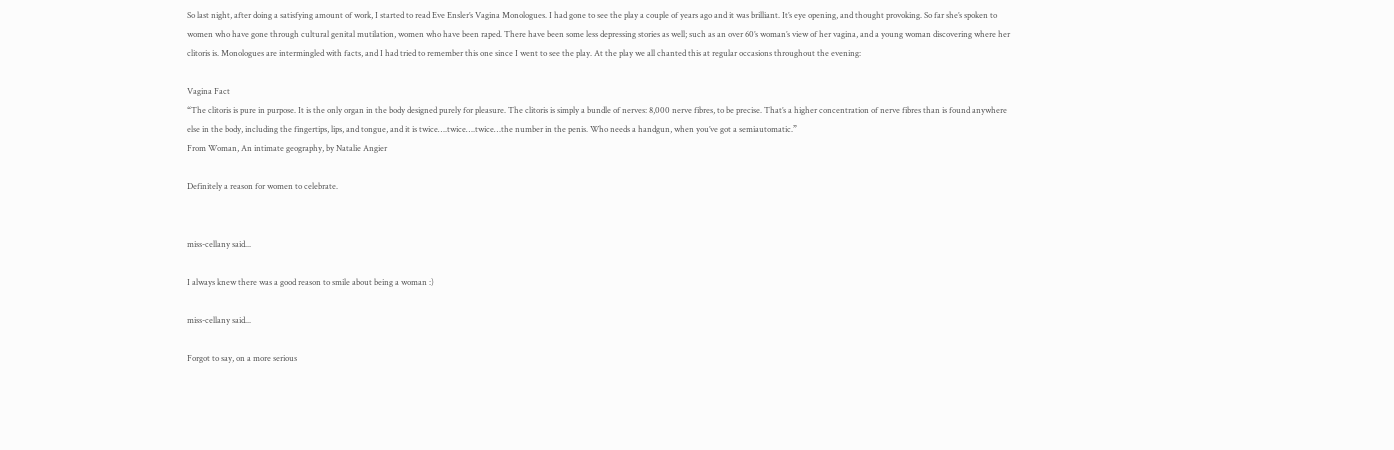So last night, after doing a satisfying amount of work, I started to read Eve Ensler’s Vagina Monologues. I had gone to see the play a couple of years ago and it was brilliant. It’s eye opening, and thought provoking. So far she’s spoken to women who have gone through cultural genital mutilation, women who have been raped. There have been some less depressing stories as well; such as an over 60’s woman’s view of her vagina, and a young woman discovering where her clitoris is. Monologues are intermingled with facts, and I had tried to remember this one since I went to see the play. At the play we all chanted this at regular occasions throughout the evening:

Vagina Fact
“The clitoris is pure in purpose. It is the only organ in the body designed purely for pleasure. The clitoris is simply a bundle of nerves: 8,000 nerve fibres, to be precise. That’s a higher concentration of nerve fibres than is found anywhere else in the body, including the fingertips, lips, and tongue, and it is twice….twice….twice…the number in the penis. Who needs a handgun, when you’ve got a semiautomatic.”
From Woman, An intimate geography, by Natalie Angier

Definitely a reason for women to celebrate.


miss-cellany said...

I always knew there was a good reason to smile about being a woman :)

miss-cellany said...

Forgot to say, on a more serious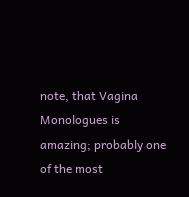note, that Vagina Monologues is amazing; probably one of the most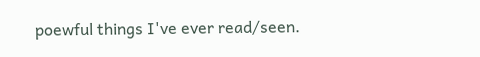poewful things I've ever read/seen.